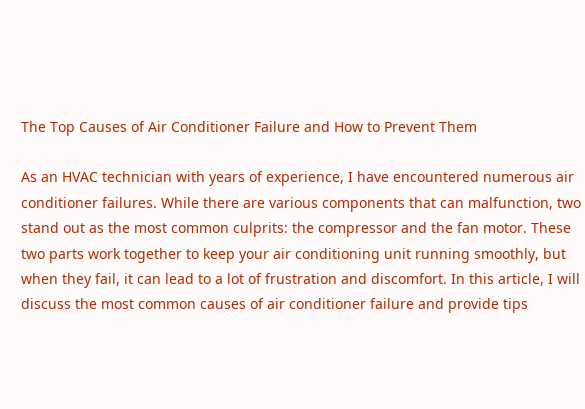The Top Causes of Air Conditioner Failure and How to Prevent Them

As an HVAC technician with years of experience, I have encountered numerous air conditioner failures. While there are various components that can malfunction, two stand out as the most common culprits: the compressor and the fan motor. These two parts work together to keep your air conditioning unit running smoothly, but when they fail, it can lead to a lot of frustration and discomfort. In this article, I will discuss the most common causes of air conditioner failure and provide tips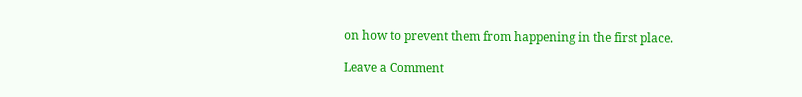on how to prevent them from happening in the first place.

Leave a Comment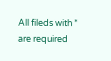All fileds with * are required